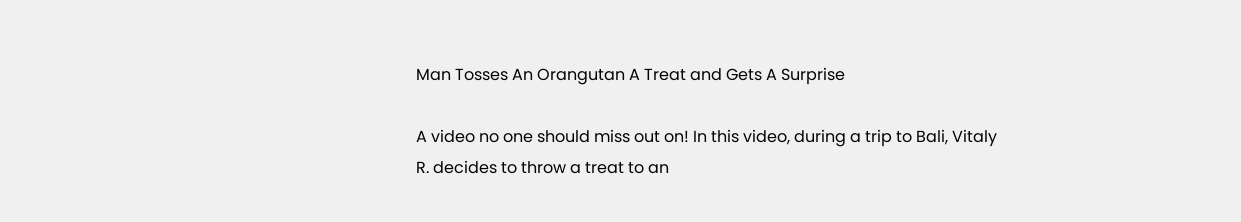Man Tosses An Orangutan A Treat and Gets A Surprise

A video no one should miss out on! In this video, during a trip to Bali, Vitaly R. decides to throw a treat to an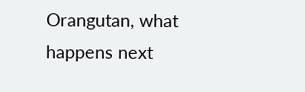Orangutan, what happens next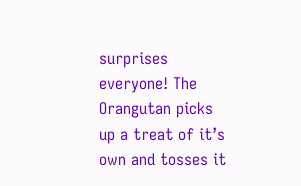surprises everyone! The Orangutan picks up a treat of it’s own and tosses it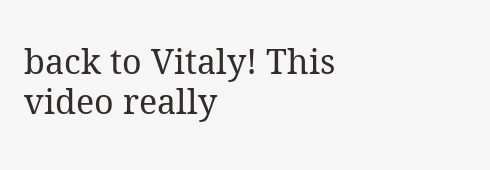back to Vitaly! This video really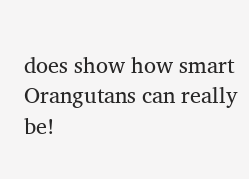does show how smart Orangutans can really be!